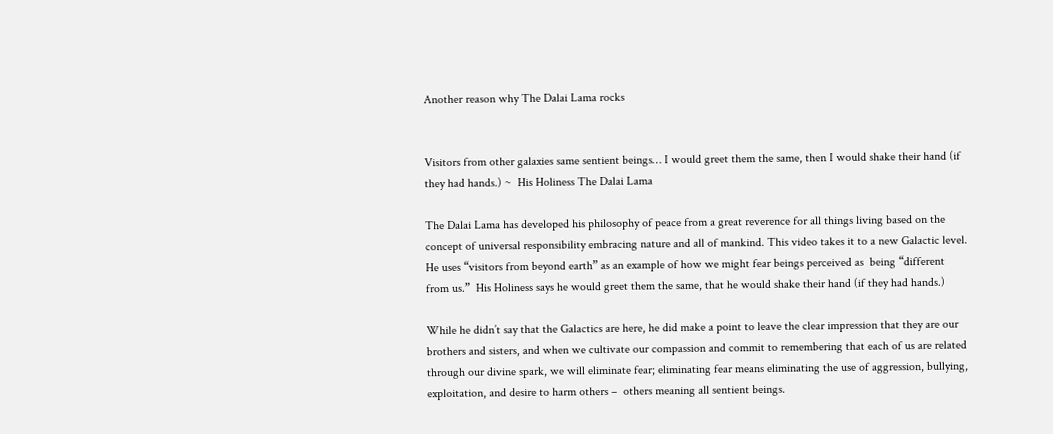Another reason why The Dalai Lama rocks


Visitors from other galaxies same sentient beings… I would greet them the same, then I would shake their hand (if they had hands.) ~  His Holiness The Dalai Lama

The Dalai Lama has developed his philosophy of peace from a great reverence for all things living based on the concept of universal responsibility embracing nature and all of mankind. This video takes it to a new Galactic level.
He uses “visitors from beyond earth” as an example of how we might fear beings perceived as  being “different from us.”  His Holiness says he would greet them the same, that he would shake their hand (if they had hands.)

While he didn’t say that the Galactics are here, he did make a point to leave the clear impression that they are our brothers and sisters, and when we cultivate our compassion and commit to remembering that each of us are related through our divine spark, we will eliminate fear; eliminating fear means eliminating the use of aggression, bullying, exploitation, and desire to harm others –  others meaning all sentient beings.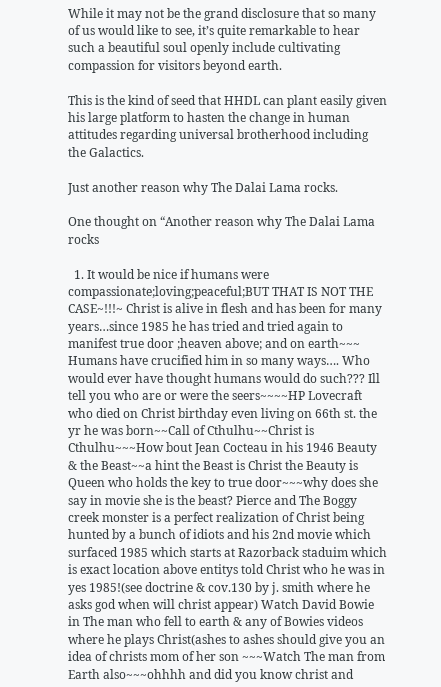While it may not be the grand disclosure that so many of us would like to see, it’s quite remarkable to hear such a beautiful soul openly include cultivating compassion for visitors beyond earth.

This is the kind of seed that HHDL can plant easily given his large platform to hasten the change in human attitudes regarding universal brotherhood including the Galactics.

Just another reason why The Dalai Lama rocks.

One thought on “Another reason why The Dalai Lama rocks

  1. It would be nice if humans were compassionate;loving;peaceful;BUT THAT IS NOT THE CASE~!!!~ Christ is alive in flesh and has been for many years…since 1985 he has tried and tried again to manifest true door ;heaven above; and on earth~~~ Humans have crucified him in so many ways…. Who would ever have thought humans would do such??? Ill tell you who are or were the seers~~~~HP Lovecraft who died on Christ birthday even living on 66th st. the yr he was born~~Call of Cthulhu~~Christ is Cthulhu~~~How bout Jean Cocteau in his 1946 Beauty & the Beast~~a hint the Beast is Christ the Beauty is Queen who holds the key to true door~~~why does she say in movie she is the beast? Pierce and The Boggy creek monster is a perfect realization of Christ being hunted by a bunch of idiots and his 2nd movie which surfaced 1985 which starts at Razorback staduim which is exact location above entitys told Christ who he was in yes 1985!(see doctrine & cov.130 by j. smith where he asks god when will christ appear) Watch David Bowie in The man who fell to earth & any of Bowies videos where he plays Christ(ashes to ashes should give you an idea of christs mom of her son ~~~Watch The man from Earth also~~~ohhhh and did you know christ and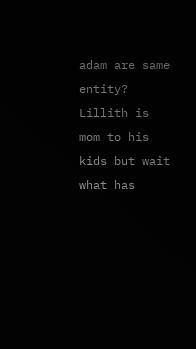adam are same entity? Lillith is mom to his kids but wait what has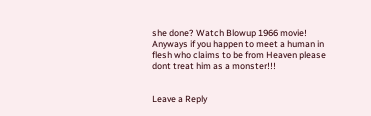she done? Watch Blowup 1966 movie! Anyways if you happen to meet a human in flesh who claims to be from Heaven please dont treat him as a monster!!!


Leave a Reply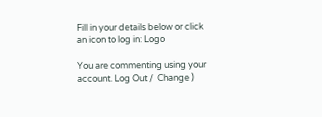Fill in your details below or click an icon to log in: Logo

You are commenting using your account. Log Out /  Change )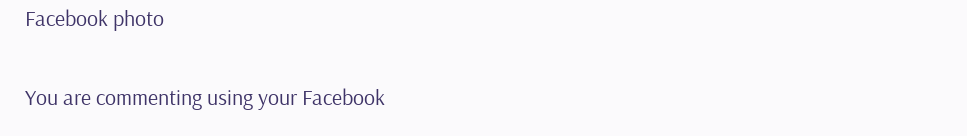Facebook photo

You are commenting using your Facebook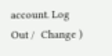account. Log Out /  Change )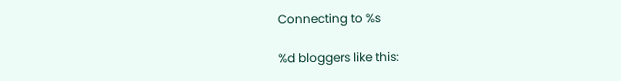Connecting to %s

%d bloggers like this: